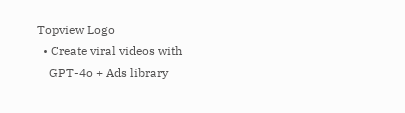Topview Logo
  • Create viral videos with
    GPT-4o + Ads library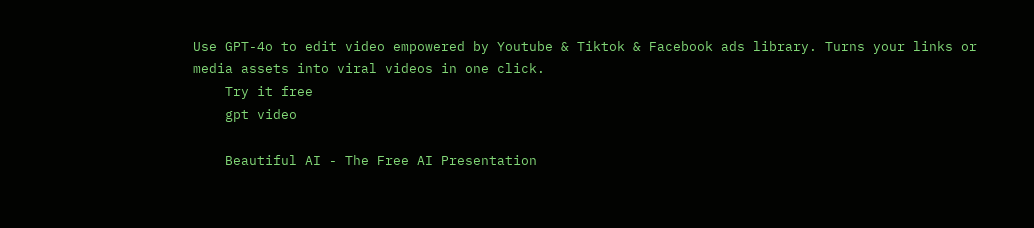Use GPT-4o to edit video empowered by Youtube & Tiktok & Facebook ads library. Turns your links or media assets into viral videos in one click.
    Try it free
    gpt video

    Beautiful AI - The Free AI Presentation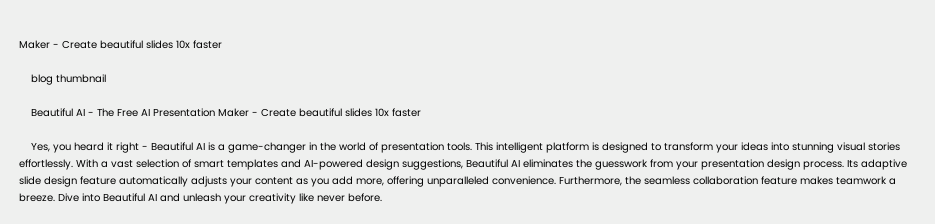Maker - Create beautiful slides 10x faster

    blog thumbnail

    Beautiful AI - The Free AI Presentation Maker - Create beautiful slides 10x faster

    Yes, you heard it right - Beautiful AI is a game-changer in the world of presentation tools. This intelligent platform is designed to transform your ideas into stunning visual stories effortlessly. With a vast selection of smart templates and AI-powered design suggestions, Beautiful AI eliminates the guesswork from your presentation design process. Its adaptive slide design feature automatically adjusts your content as you add more, offering unparalleled convenience. Furthermore, the seamless collaboration feature makes teamwork a breeze. Dive into Beautiful AI and unleash your creativity like never before.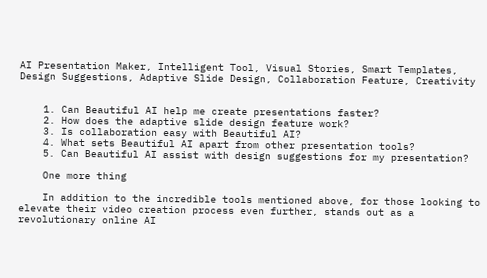AI Presentation Maker, Intelligent Tool, Visual Stories, Smart Templates, Design Suggestions, Adaptive Slide Design, Collaboration Feature, Creativity


    1. Can Beautiful AI help me create presentations faster?
    2. How does the adaptive slide design feature work?
    3. Is collaboration easy with Beautiful AI?
    4. What sets Beautiful AI apart from other presentation tools?
    5. Can Beautiful AI assist with design suggestions for my presentation?

    One more thing

    In addition to the incredible tools mentioned above, for those looking to elevate their video creation process even further, stands out as a revolutionary online AI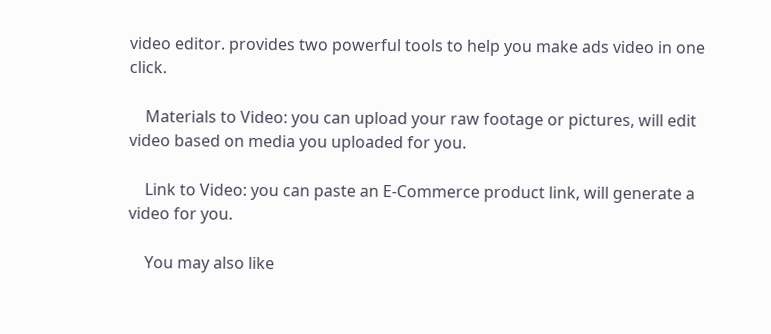video editor. provides two powerful tools to help you make ads video in one click.

    Materials to Video: you can upload your raw footage or pictures, will edit video based on media you uploaded for you.

    Link to Video: you can paste an E-Commerce product link, will generate a video for you.

    You may also like